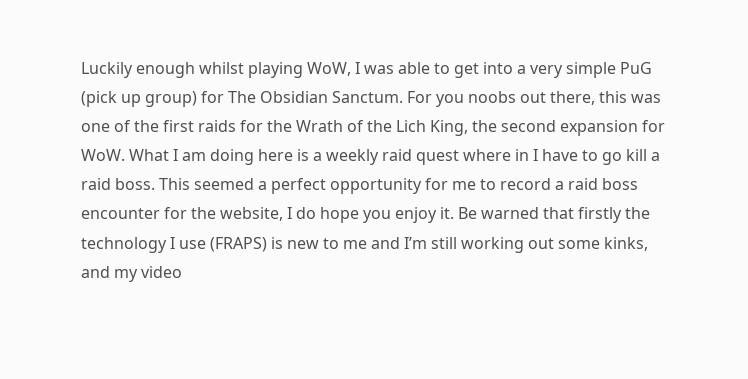Luckily enough whilst playing WoW, I was able to get into a very simple PuG (pick up group) for The Obsidian Sanctum. For you noobs out there, this was one of the first raids for the Wrath of the Lich King, the second expansion for WoW. What I am doing here is a weekly raid quest where in I have to go kill a raid boss. This seemed a perfect opportunity for me to record a raid boss encounter for the website, I do hope you enjoy it. Be warned that firstly the technology I use (FRAPS) is new to me and I’m still working out some kinks, and my video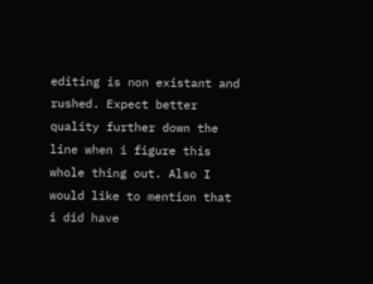editing is non existant and rushed. Expect better quality further down the line when i figure this whole thing out. Also I would like to mention that i did have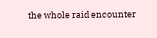the whole raid encounter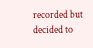recorded but decided to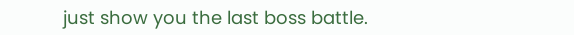just show you the last boss battle.